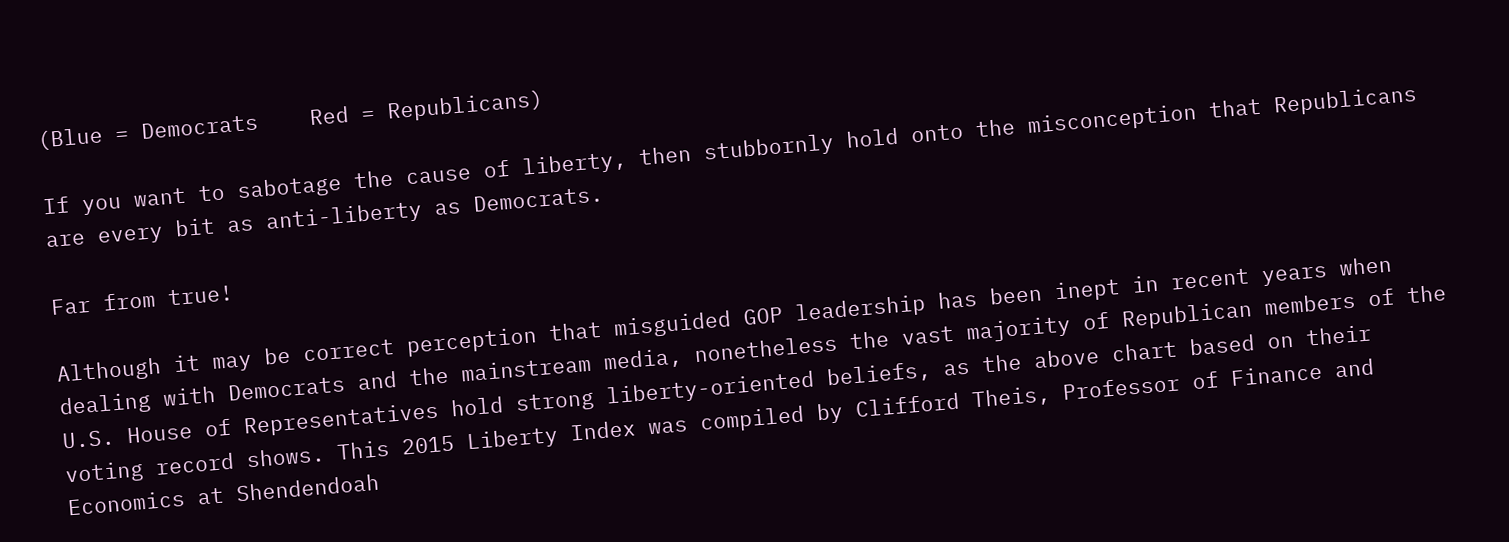(Blue = Democrats    Red = Republicans)

If you want to sabotage the cause of liberty, then stubbornly hold onto the misconception that Republicans are every bit as anti-liberty as Democrats.

Far from true!

Although it may be correct perception that misguided GOP leadership has been inept in recent years when dealing with Democrats and the mainstream media, nonetheless the vast majority of Republican members of the U.S. House of Representatives hold strong liberty-oriented beliefs, as the above chart based on their voting record shows. This 2015 Liberty Index was compiled by Clifford Theis, Professor of Finance and Economics at Shendendoah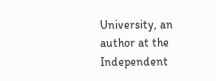University, an author at the Independent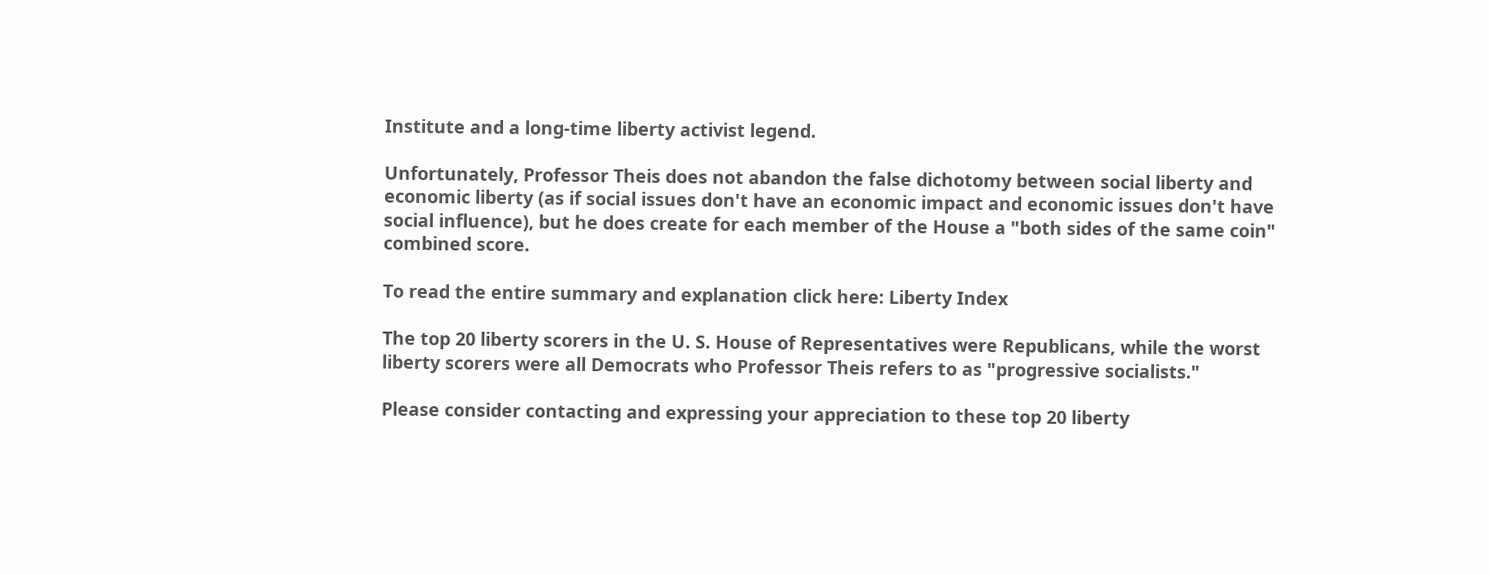Institute and a long-time liberty activist legend.

Unfortunately, Professor Theis does not abandon the false dichotomy between social liberty and economic liberty (as if social issues don't have an economic impact and economic issues don't have social influence), but he does create for each member of the House a "both sides of the same coin" combined score.

To read the entire summary and explanation click here: Liberty Index

The top 20 liberty scorers in the U. S. House of Representatives were Republicans, while the worst liberty scorers were all Democrats who Professor Theis refers to as "progressive socialists."

Please consider contacting and expressing your appreciation to these top 20 liberty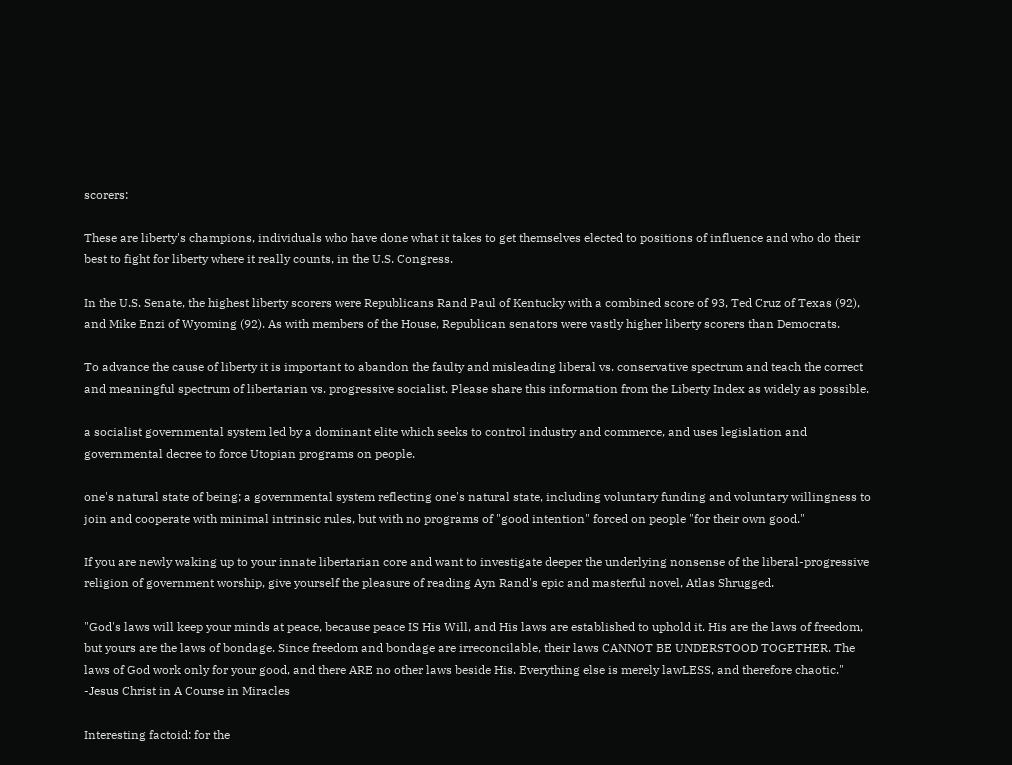scorers:

These are liberty's champions, individuals who have done what it takes to get themselves elected to positions of influence and who do their best to fight for liberty where it really counts, in the U.S. Congress.

In the U.S. Senate, the highest liberty scorers were Republicans Rand Paul of Kentucky with a combined score of 93, Ted Cruz of Texas (92), and Mike Enzi of Wyoming (92). As with members of the House, Republican senators were vastly higher liberty scorers than Democrats.

To advance the cause of liberty it is important to abandon the faulty and misleading liberal vs. conservative spectrum and teach the correct and meaningful spectrum of libertarian vs. progressive socialist. Please share this information from the Liberty Index as widely as possible.

a socialist governmental system led by a dominant elite which seeks to control industry and commerce, and uses legislation and governmental decree to force Utopian programs on people.

one's natural state of being; a governmental system reflecting one's natural state, including voluntary funding and voluntary willingness to join and cooperate with minimal intrinsic rules, but with no programs of "good intention" forced on people "for their own good."

If you are newly waking up to your innate libertarian core and want to investigate deeper the underlying nonsense of the liberal-progressive religion of government worship, give yourself the pleasure of reading Ayn Rand's epic and masterful novel, Atlas Shrugged.

"God's laws will keep your minds at peace, because peace IS His Will, and His laws are established to uphold it. His are the laws of freedom, but yours are the laws of bondage. Since freedom and bondage are irreconcilable, their laws CANNOT BE UNDERSTOOD TOGETHER. The laws of God work only for your good, and there ARE no other laws beside His. Everything else is merely lawLESS, and therefore chaotic." -Jesus Christ in A Course in Miracles

Interesting factoid: for the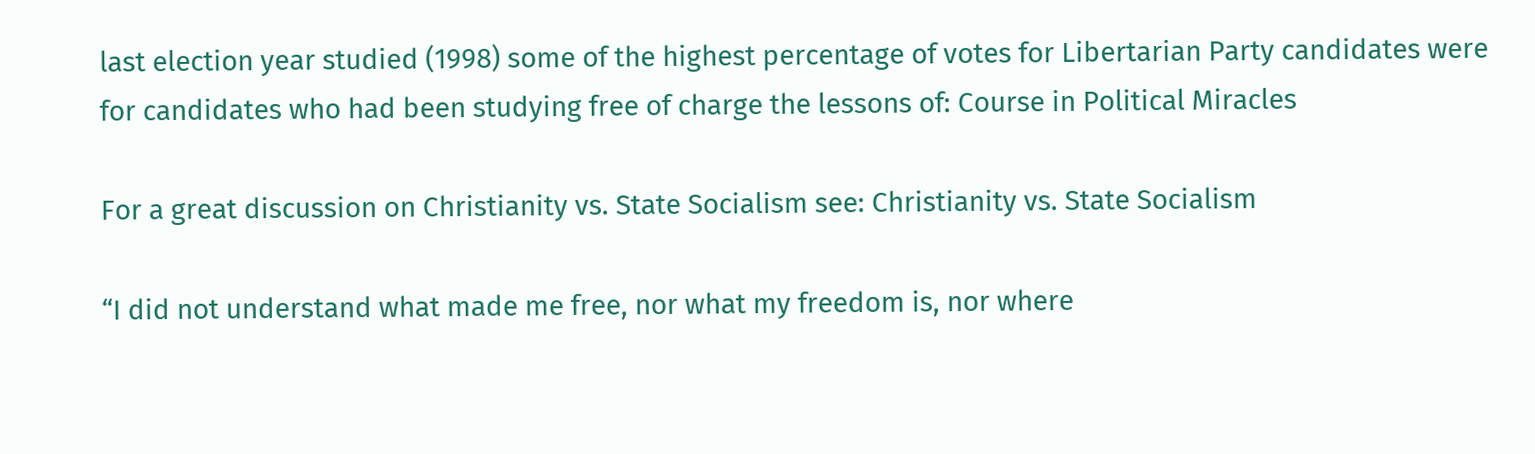last election year studied (1998) some of the highest percentage of votes for Libertarian Party candidates were for candidates who had been studying free of charge the lessons of: Course in Political Miracles

For a great discussion on Christianity vs. State Socialism see: Christianity vs. State Socialism

“I did not understand what made me free, nor what my freedom is, nor where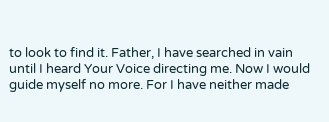to look to find it. Father, I have searched in vain until I heard Your Voice directing me. Now I would guide myself no more. For I have neither made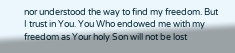nor understood the way to find my freedom. But I trust in You. You Who endowed me with my freedom as Your holy Son will not be lost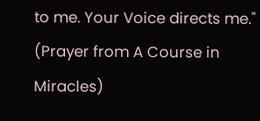to me. Your Voice directs me." (Prayer from A Course in Miracles)